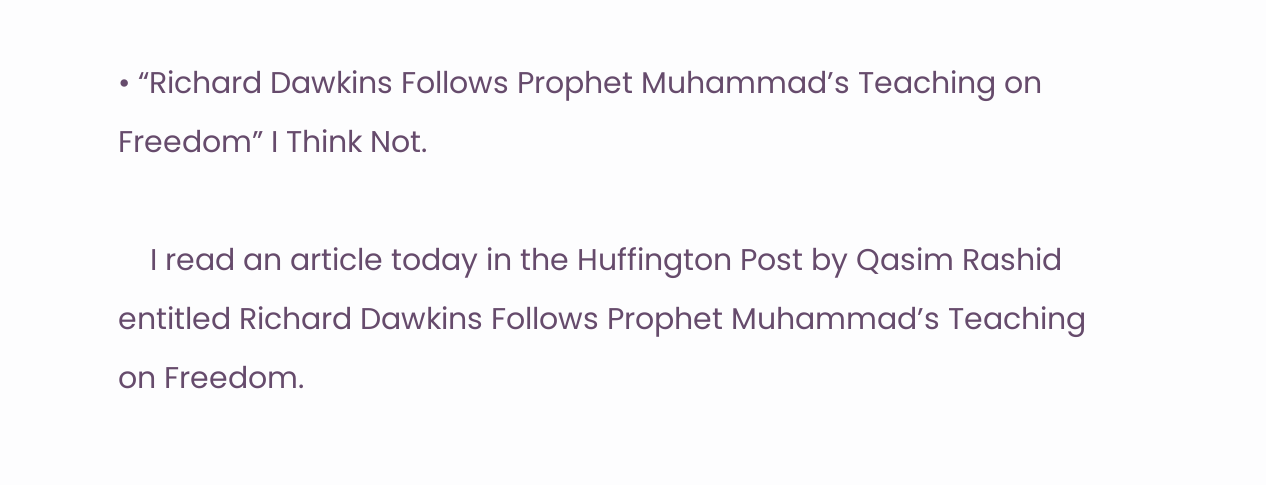• “Richard Dawkins Follows Prophet Muhammad’s Teaching on Freedom” I Think Not.

    I read an article today in the Huffington Post by Qasim Rashid entitled Richard Dawkins Follows Prophet Muhammad’s Teaching on Freedom.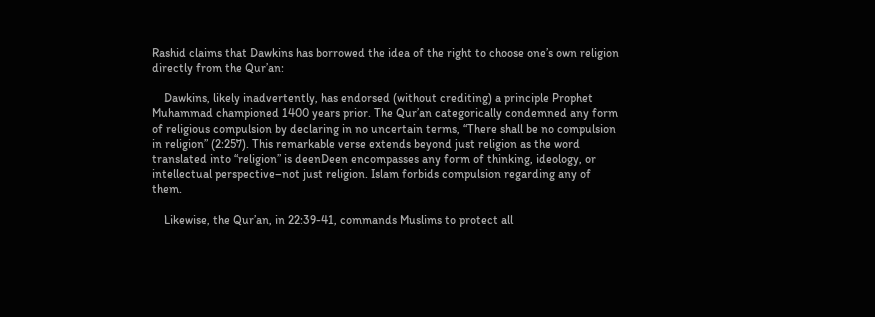Rashid claims that Dawkins has borrowed the idea of the right to choose one’s own religion directly from the Qur’an:

    Dawkins, likely inadvertently, has endorsed (without crediting) a principle Prophet Muhammad championed 1400 years prior. The Qur’an categorically condemned any form of religious compulsion by declaring in no uncertain terms, “There shall be no compulsion in religion” (2:257). This remarkable verse extends beyond just religion as the word translated into “religion” is deenDeen encompasses any form of thinking, ideology, or intellectual perspective–not just religion. Islam forbids compulsion regarding any of them.

    Likewise, the Qur’an, in 22:39-41, commands Muslims to protect all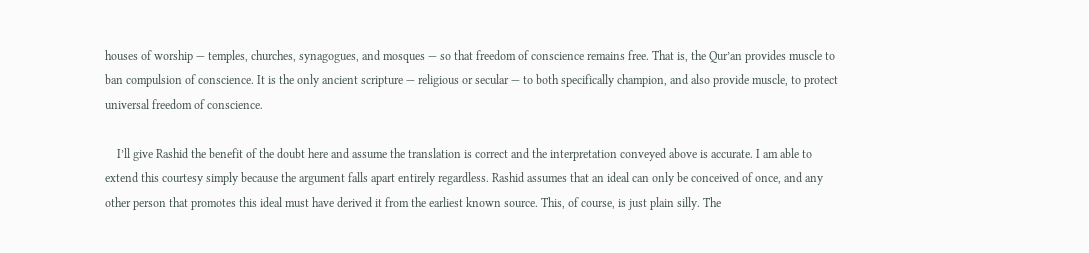houses of worship — temples, churches, synagogues, and mosques — so that freedom of conscience remains free. That is, the Qur’an provides muscle to ban compulsion of conscience. It is the only ancient scripture — religious or secular — to both specifically champion, and also provide muscle, to protect universal freedom of conscience.

    I’ll give Rashid the benefit of the doubt here and assume the translation is correct and the interpretation conveyed above is accurate. I am able to extend this courtesy simply because the argument falls apart entirely regardless. Rashid assumes that an ideal can only be conceived of once, and any other person that promotes this ideal must have derived it from the earliest known source. This, of course, is just plain silly. The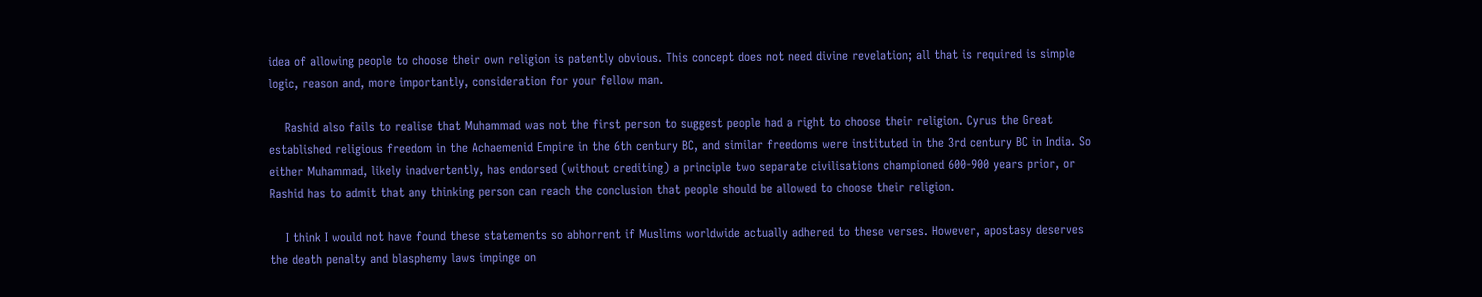idea of allowing people to choose their own religion is patently obvious. This concept does not need divine revelation; all that is required is simple logic, reason and, more importantly, consideration for your fellow man.

    Rashid also fails to realise that Muhammad was not the first person to suggest people had a right to choose their religion. Cyrus the Great established religious freedom in the Achaemenid Empire in the 6th century BC, and similar freedoms were instituted in the 3rd century BC in India. So either Muhammad, likely inadvertently, has endorsed (without crediting) a principle two separate civilisations championed 600-900 years prior, or Rashid has to admit that any thinking person can reach the conclusion that people should be allowed to choose their religion.

    I think I would not have found these statements so abhorrent if Muslims worldwide actually adhered to these verses. However, apostasy deserves the death penalty and blasphemy laws impinge on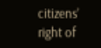citizens’ right of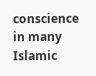conscience in many Islamic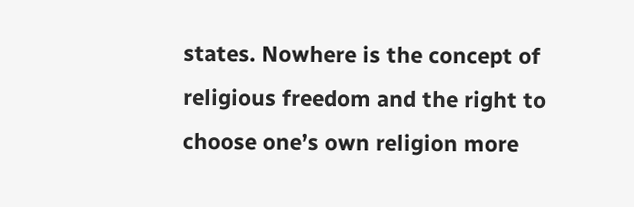states. Nowhere is the concept of religious freedom and the right to choose one’s own religion more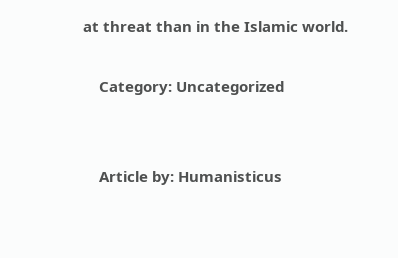at threat than in the Islamic world.

    Category: Uncategorized


    Article by: Humanisticus